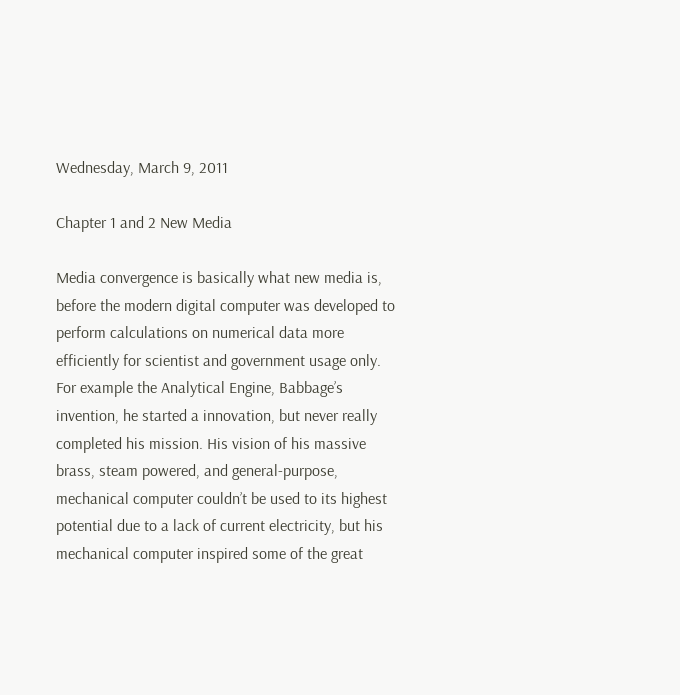Wednesday, March 9, 2011

Chapter 1 and 2 New Media

Media convergence is basically what new media is, before the modern digital computer was developed to perform calculations on numerical data more efficiently for scientist and government usage only. For example the Analytical Engine, Babbage’s invention, he started a innovation, but never really completed his mission. His vision of his massive brass, steam powered, and general-purpose, mechanical computer couldn’t be used to its highest potential due to a lack of current electricity, but his mechanical computer inspired some of the great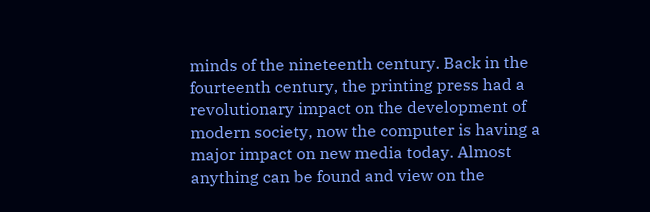minds of the nineteenth century. Back in the fourteenth century, the printing press had a revolutionary impact on the development of modern society, now the computer is having a major impact on new media today. Almost anything can be found and view on the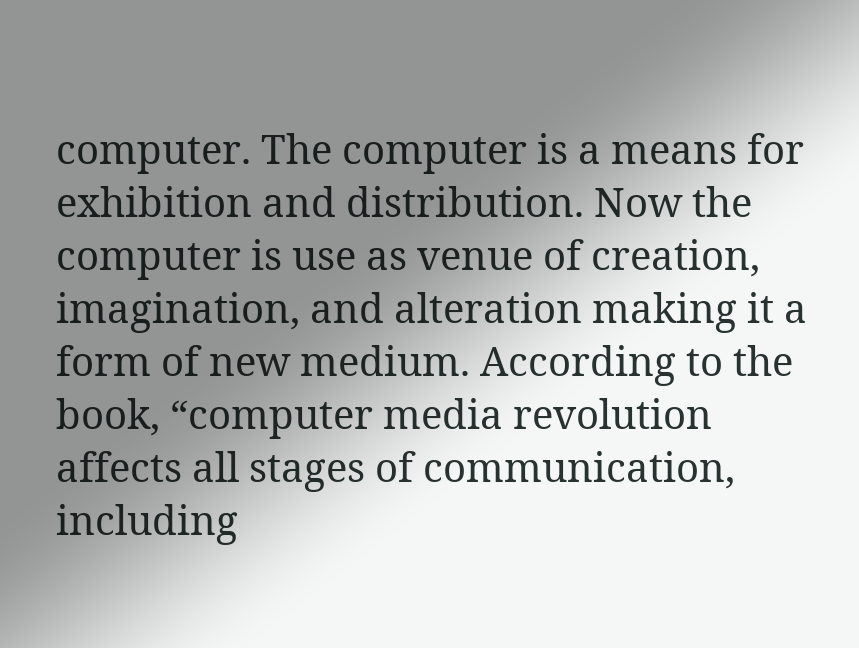computer. The computer is a means for exhibition and distribution. Now the computer is use as venue of creation, imagination, and alteration making it a form of new medium. According to the book, “computer media revolution affects all stages of communication, including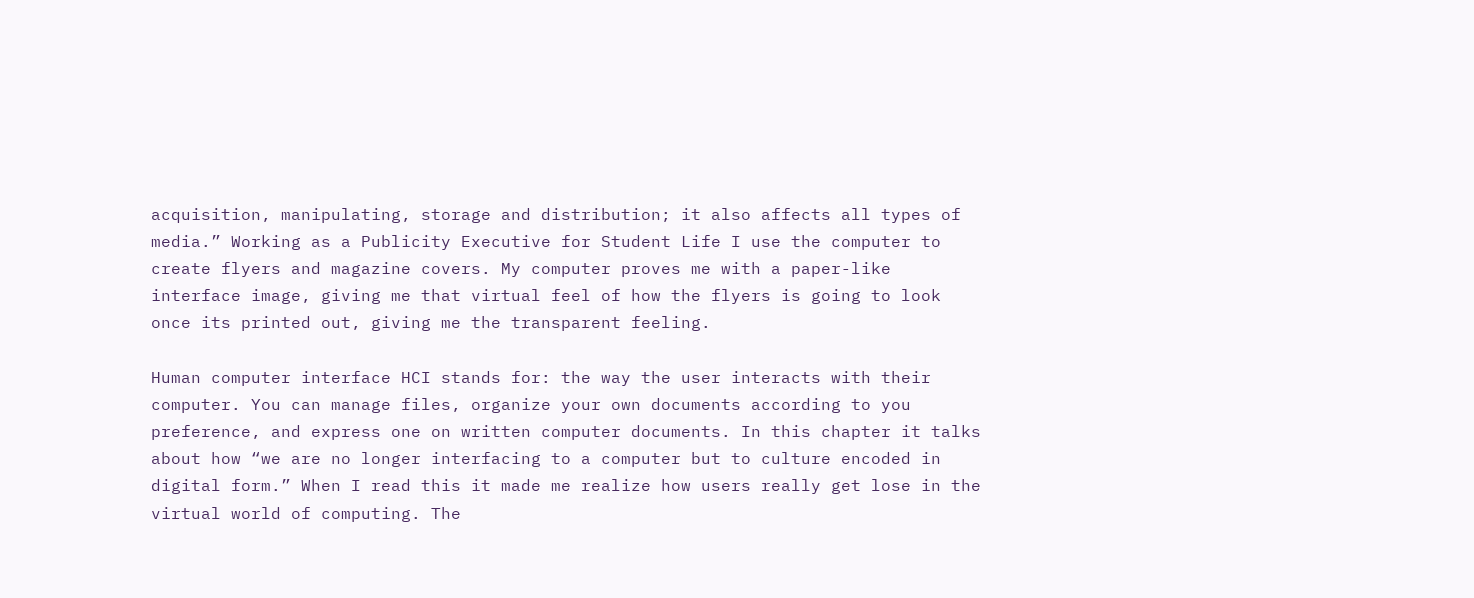acquisition, manipulating, storage and distribution; it also affects all types of media.” Working as a Publicity Executive for Student Life I use the computer to create flyers and magazine covers. My computer proves me with a paper-like interface image, giving me that virtual feel of how the flyers is going to look once its printed out, giving me the transparent feeling.

Human computer interface HCI stands for: the way the user interacts with their computer. You can manage files, organize your own documents according to you preference, and express one on written computer documents. In this chapter it talks about how “we are no longer interfacing to a computer but to culture encoded in digital form.” When I read this it made me realize how users really get lose in the virtual world of computing. The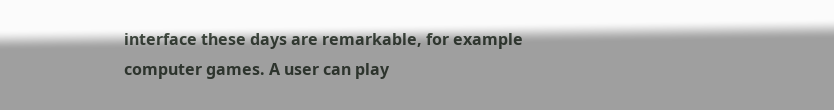interface these days are remarkable, for example computer games. A user can play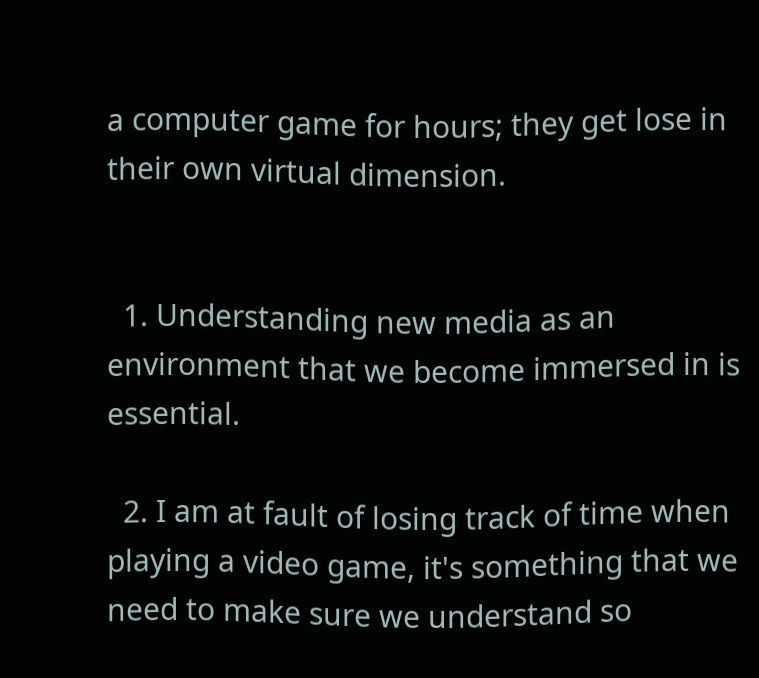a computer game for hours; they get lose in their own virtual dimension.


  1. Understanding new media as an environment that we become immersed in is essential.

  2. I am at fault of losing track of time when playing a video game, it's something that we need to make sure we understand so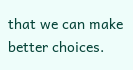that we can make better choices.